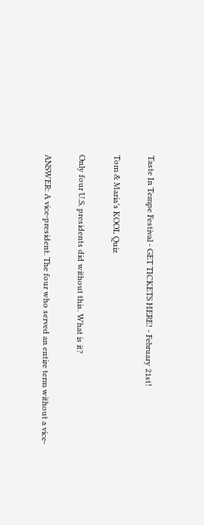Taste In Tempe Festival - GET TICKETS HERE! - February 21st!

Tom & Maria’s KOOL Quiz

Only four U.S. presidents did without this. What is it?

ANSWER: A vice-president. The four who served an entire term without a vice-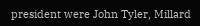president were John Tyler, Millard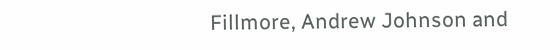Fillmore, Andrew Johnson and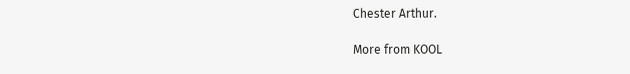Chester Arthur.

More from KOOL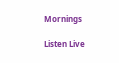Mornings

Listen Live